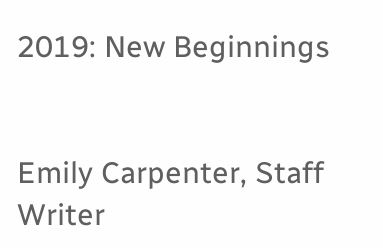2019: New Beginnings


Emily Carpenter, Staff Writer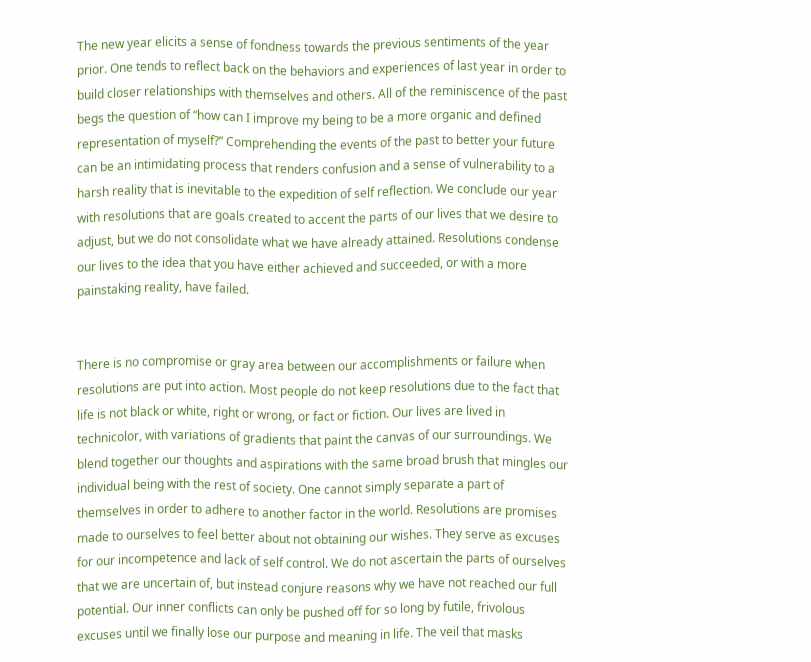The new year elicits a sense of fondness towards the previous sentiments of the year prior. One tends to reflect back on the behaviors and experiences of last year in order to build closer relationships with themselves and others. All of the reminiscence of the past begs the question of “how can I improve my being to be a more organic and defined representation of myself?” Comprehending the events of the past to better your future can be an intimidating process that renders confusion and a sense of vulnerability to a harsh reality that is inevitable to the expedition of self reflection. We conclude our year with resolutions that are goals created to accent the parts of our lives that we desire to adjust, but we do not consolidate what we have already attained. Resolutions condense our lives to the idea that you have either achieved and succeeded, or with a more painstaking reality, have failed.


There is no compromise or gray area between our accomplishments or failure when resolutions are put into action. Most people do not keep resolutions due to the fact that life is not black or white, right or wrong, or fact or fiction. Our lives are lived in technicolor, with variations of gradients that paint the canvas of our surroundings. We blend together our thoughts and aspirations with the same broad brush that mingles our individual being with the rest of society. One cannot simply separate a part of themselves in order to adhere to another factor in the world. Resolutions are promises made to ourselves to feel better about not obtaining our wishes. They serve as excuses for our incompetence and lack of self control. We do not ascertain the parts of ourselves that we are uncertain of, but instead conjure reasons why we have not reached our full potential. Our inner conflicts can only be pushed off for so long by futile, frivolous excuses until we finally lose our purpose and meaning in life. The veil that masks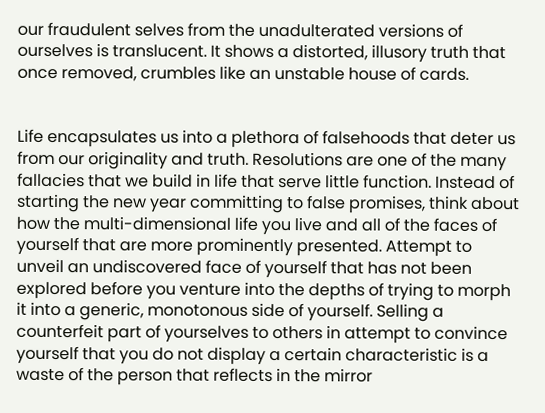our fraudulent selves from the unadulterated versions of ourselves is translucent. It shows a distorted, illusory truth that once removed, crumbles like an unstable house of cards.


Life encapsulates us into a plethora of falsehoods that deter us from our originality and truth. Resolutions are one of the many fallacies that we build in life that serve little function. Instead of starting the new year committing to false promises, think about how the multi-dimensional life you live and all of the faces of yourself that are more prominently presented. Attempt to unveil an undiscovered face of yourself that has not been explored before you venture into the depths of trying to morph it into a generic, monotonous side of yourself. Selling a counterfeit part of yourselves to others in attempt to convince yourself that you do not display a certain characteristic is a waste of the person that reflects in the mirror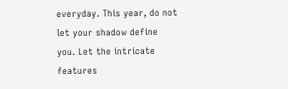everyday. This year, do not let your shadow define you. Let the intricate features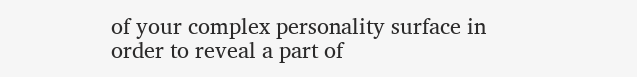of your complex personality surface in order to reveal a part of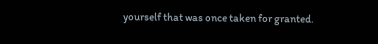yourself that was once taken for granted.